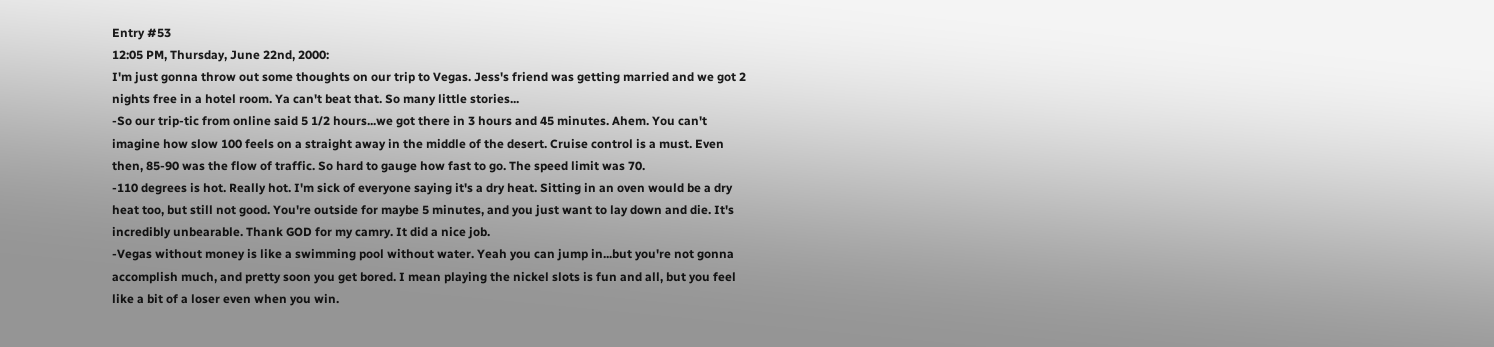Entry #53
12:05 PM, Thursday, June 22nd, 2000:
I'm just gonna throw out some thoughts on our trip to Vegas. Jess's friend was getting married and we got 2 nights free in a hotel room. Ya can't beat that. So many little stories...
-So our trip-tic from online said 5 1/2 hours...we got there in 3 hours and 45 minutes. Ahem. You can't imagine how slow 100 feels on a straight away in the middle of the desert. Cruise control is a must. Even then, 85-90 was the flow of traffic. So hard to gauge how fast to go. The speed limit was 70.
-110 degrees is hot. Really hot. I'm sick of everyone saying it's a dry heat. Sitting in an oven would be a dry heat too, but still not good. You're outside for maybe 5 minutes, and you just want to lay down and die. It's incredibly unbearable. Thank GOD for my camry. It did a nice job.
-Vegas without money is like a swimming pool without water. Yeah you can jump in...but you're not gonna accomplish much, and pretty soon you get bored. I mean playing the nickel slots is fun and all, but you feel like a bit of a loser even when you win.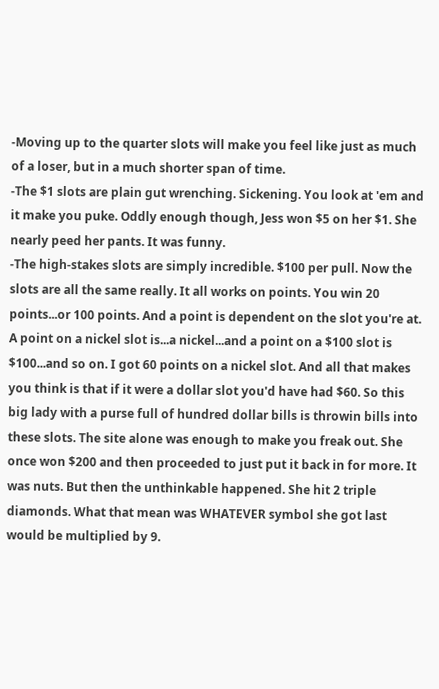-Moving up to the quarter slots will make you feel like just as much of a loser, but in a much shorter span of time.
-The $1 slots are plain gut wrenching. Sickening. You look at 'em and it make you puke. Oddly enough though, Jess won $5 on her $1. She nearly peed her pants. It was funny.
-The high-stakes slots are simply incredible. $100 per pull. Now the slots are all the same really. It all works on points. You win 20 points...or 100 points. And a point is dependent on the slot you're at. A point on a nickel slot is...a nickel...and a point on a $100 slot is $100...and so on. I got 60 points on a nickel slot. And all that makes you think is that if it were a dollar slot you'd have had $60. So this big lady with a purse full of hundred dollar bills is throwin bills into these slots. The site alone was enough to make you freak out. She once won $200 and then proceeded to just put it back in for more. It was nuts. But then the unthinkable happened. She hit 2 triple diamonds. What that mean was WHATEVER symbol she got last would be multiplied by 9.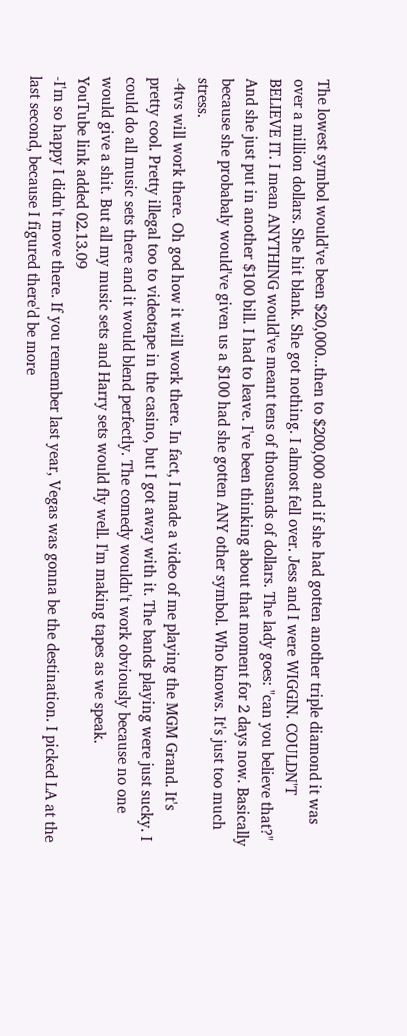The lowest symbol would've been $20,000...then to $200,000 and if she had gotten another triple diamond it was over a million dollars. She hit blank. She got nothing. I almost fell over. Jess and I were WIGGIN. COULDN'T BELIEVE IT. I mean ANYTHING would've meant tens of thousands of dollars. The lady goes: "can you believe that?" And she just put in another $100 bill. I had to leave. I've been thinking about that moment for 2 days now. Basically because she probabaly would've given us a $100 had she gotten ANY other symbol. Who knows. It's just too much stress.
-4tvs will work there. Oh god how it will work there. In fact, I made a video of me playing the MGM Grand. It's pretty cool. Pretty illegal too to videotape in the casino, but I got away with it. The bands playing were just sucky. I could do all music sets there and it would blend perfectly. The comedy wouldn't work obviously because no one would give a shit. But all my music sets and Harry sets would fly well. I'm making tapes as we speak.
YouTube link added 02.13.09
-I'm so happy I didn't move there. If you remember last year, Vegas was gonna be the destination. I picked LA at the last second, because I figured there'd be more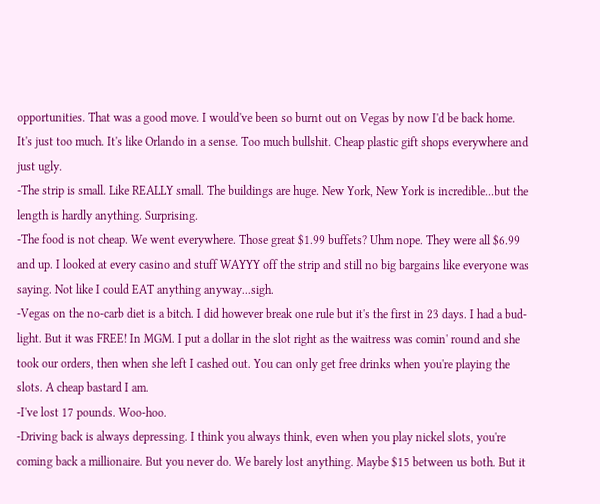opportunities. That was a good move. I would've been so burnt out on Vegas by now I'd be back home. It's just too much. It's like Orlando in a sense. Too much bullshit. Cheap plastic gift shops everywhere and just ugly.
-The strip is small. Like REALLY small. The buildings are huge. New York, New York is incredible...but the length is hardly anything. Surprising.
-The food is not cheap. We went everywhere. Those great $1.99 buffets? Uhm nope. They were all $6.99 and up. I looked at every casino and stuff WAYYY off the strip and still no big bargains like everyone was saying. Not like I could EAT anything anyway...sigh.
-Vegas on the no-carb diet is a bitch. I did however break one rule but it's the first in 23 days. I had a bud-light. But it was FREE! In MGM. I put a dollar in the slot right as the waitress was comin' round and she took our orders, then when she left I cashed out. You can only get free drinks when you're playing the slots. A cheap bastard I am.
-I've lost 17 pounds. Woo-hoo.
-Driving back is always depressing. I think you always think, even when you play nickel slots, you're coming back a millionaire. But you never do. We barely lost anything. Maybe $15 between us both. But it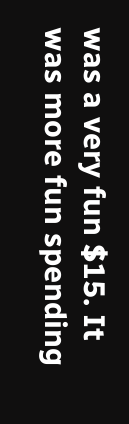was a very fun $15. It was more fun spending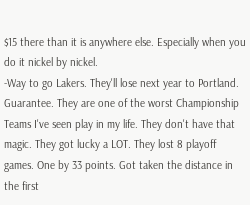$15 there than it is anywhere else. Especially when you do it nickel by nickel.
-Way to go Lakers. They'll lose next year to Portland. Guarantee. They are one of the worst Championship Teams I've seen play in my life. They don't have that magic. They got lucky a LOT. They lost 8 playoff games. One by 33 points. Got taken the distance in the first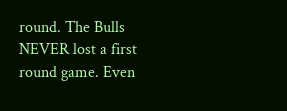round. The Bulls NEVER lost a first round game. Even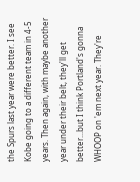the Spurs last year were better. I see Kobe going to a different team in 4-5 years. Then again, with maybe another year under their belt, they'll get better...but I think Portland's gonna WHOOP on 'em next year. They're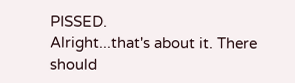PISSED.
Alright...that's about it. There should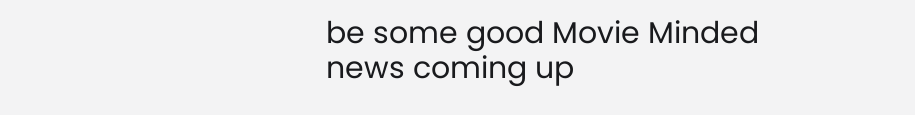be some good Movie Minded news coming up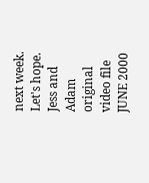next week. Let's hope.
Jess and Adam
original video file
JUNE 2000